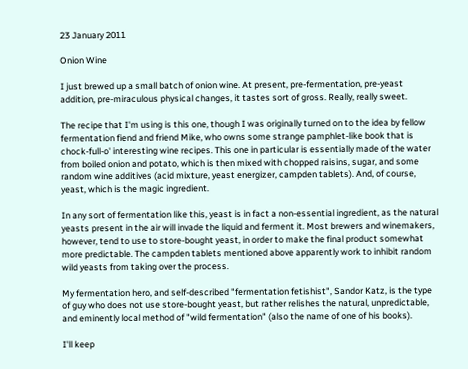23 January 2011

Onion Wine

I just brewed up a small batch of onion wine. At present, pre-fermentation, pre-yeast addition, pre-miraculous physical changes, it tastes sort of gross. Really, really sweet.

The recipe that I'm using is this one, though I was originally turned on to the idea by fellow fermentation fiend and friend Mike, who owns some strange pamphlet-like book that is chock-full-o' interesting wine recipes. This one in particular is essentially made of the water from boiled onion and potato, which is then mixed with chopped raisins, sugar, and some random wine additives (acid mixture, yeast energizer, campden tablets). And, of course, yeast, which is the magic ingredient.

In any sort of fermentation like this, yeast is in fact a non-essential ingredient, as the natural yeasts present in the air will invade the liquid and ferment it. Most brewers and winemakers, however, tend to use to store-bought yeast, in order to make the final product somewhat more predictable. The campden tablets mentioned above apparently work to inhibit random wild yeasts from taking over the process.

My fermentation hero, and self-described "fermentation fetishist", Sandor Katz, is the type of guy who does not use store-bought yeast, but rather relishes the natural, unpredictable, and eminently local method of "wild fermentation" (also the name of one of his books).

I'll keep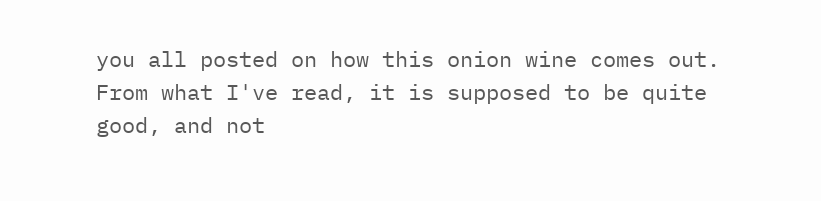you all posted on how this onion wine comes out. From what I've read, it is supposed to be quite good, and not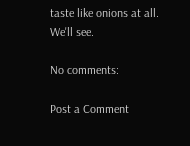taste like onions at all. We'll see.

No comments:

Post a Comment